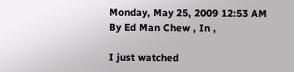Monday, May 25, 2009 12:53 AM By Ed Man Chew , In ,

I just watched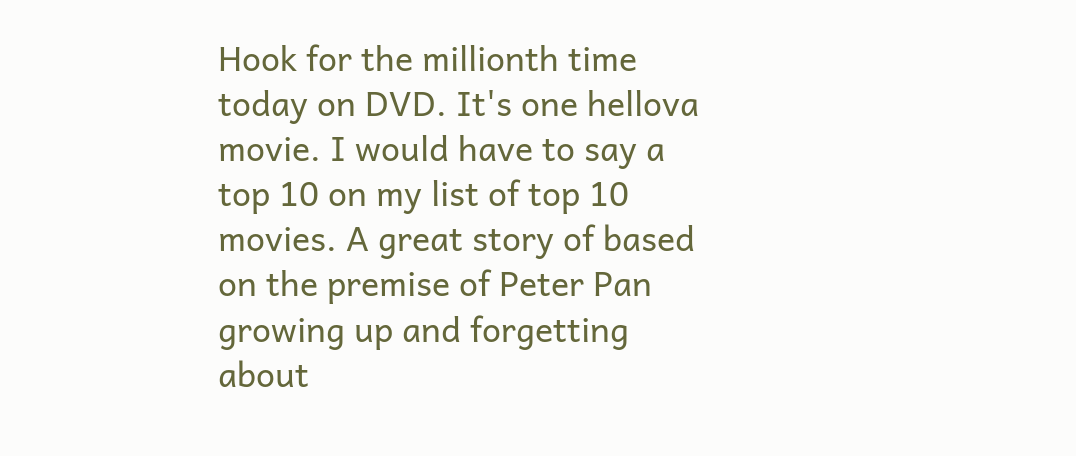Hook for the millionth time today on DVD. It's one hellova movie. I would have to say a top 10 on my list of top 10 movies. A great story of based on the premise of Peter Pan growing up and forgetting about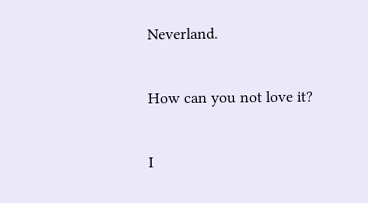Neverland.

How can you not love it?

I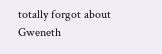totally forgot about Gweneth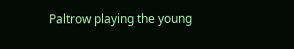Paltrow playing the young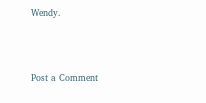Wendy.



Post a Comment